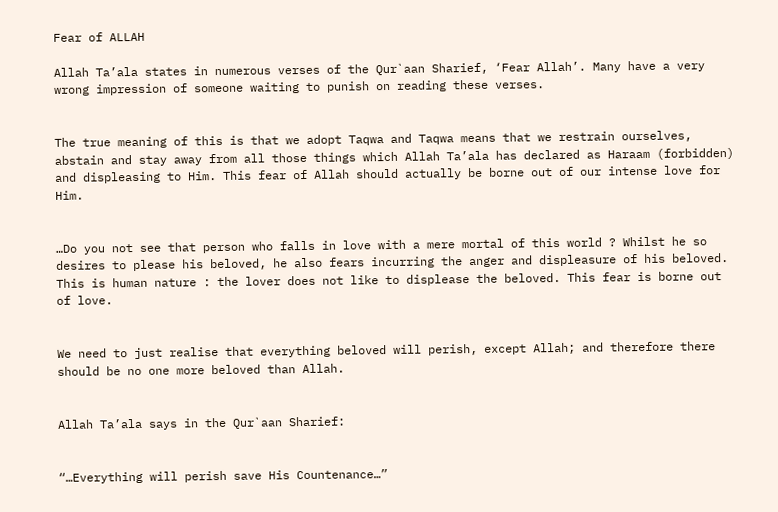Fear of ALLAH

Allah Ta’ala states in numerous verses of the Qur`aan Sharief, ‘Fear Allah’. Many have a very wrong impression of someone waiting to punish on reading these verses.


The true meaning of this is that we adopt Taqwa and Taqwa means that we restrain ourselves, abstain and stay away from all those things which Allah Ta’ala has declared as Haraam (forbidden) and displeasing to Him. This fear of Allah should actually be borne out of our intense love for Him.


…Do you not see that person who falls in love with a mere mortal of this world ? Whilst he so desires to please his beloved, he also fears incurring the anger and displeasure of his beloved. This is human nature : the lover does not like to displease the beloved. This fear is borne out of love.


We need to just realise that everything beloved will perish, except Allah; and therefore there should be no one more beloved than Allah.


Allah Ta’ala says in the Qur`aan Sharief:


“…Everything will perish save His Countenance…”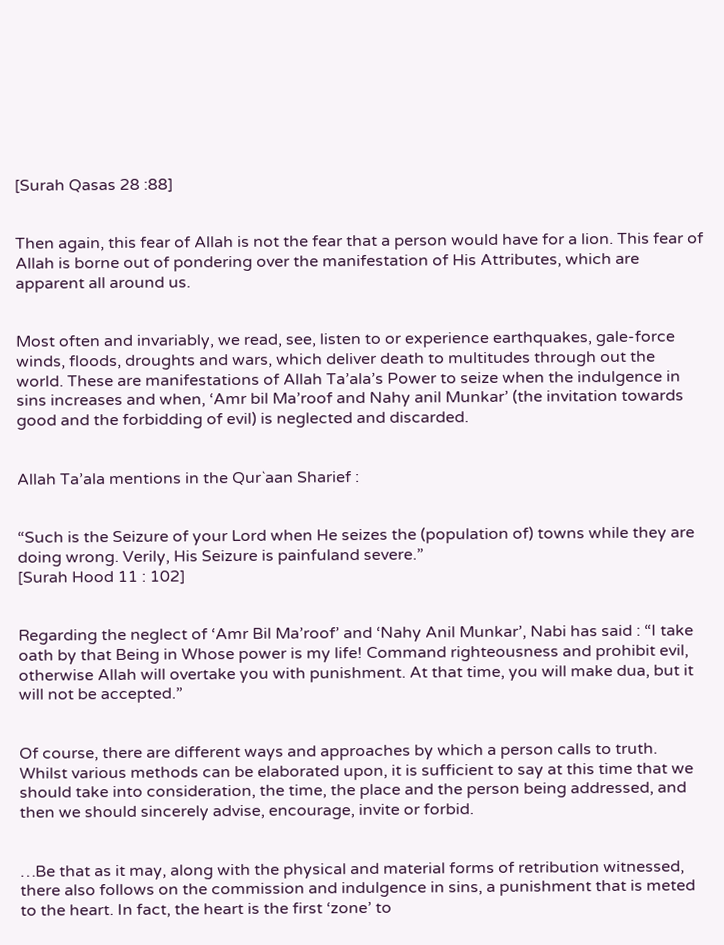[Surah Qasas 28 :88]


Then again, this fear of Allah is not the fear that a person would have for a lion. This fear of Allah is borne out of pondering over the manifestation of His Attributes, which are apparent all around us.


Most often and invariably, we read, see, listen to or experience earthquakes, gale-force winds, floods, droughts and wars, which deliver death to multitudes through out the world. These are manifestations of Allah Ta’ala’s Power to seize when the indulgence in sins increases and when, ‘Amr bil Ma’roof and Nahy anil Munkar’ (the invitation towards good and the forbidding of evil) is neglected and discarded.


Allah Ta’ala mentions in the Qur`aan Sharief :


“Such is the Seizure of your Lord when He seizes the (population of) towns while they are doing wrong. Verily, His Seizure is painfuland severe.”
[Surah Hood 11 : 102]


Regarding the neglect of ‘Amr Bil Ma’roof’ and ‘Nahy Anil Munkar’, Nabi has said : “I take oath by that Being in Whose power is my life! Command righteousness and prohibit evil, otherwise Allah will overtake you with punishment. At that time, you will make dua, but it will not be accepted.”


Of course, there are different ways and approaches by which a person calls to truth. Whilst various methods can be elaborated upon, it is sufficient to say at this time that we should take into consideration, the time, the place and the person being addressed, and then we should sincerely advise, encourage, invite or forbid.


…Be that as it may, along with the physical and material forms of retribution witnessed, there also follows on the commission and indulgence in sins, a punishment that is meted to the heart. In fact, the heart is the first ‘zone’ to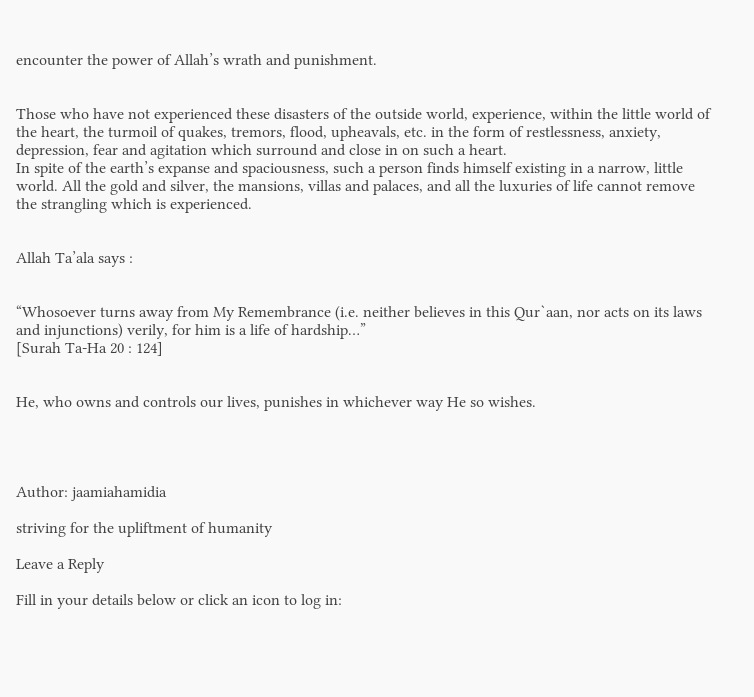encounter the power of Allah’s wrath and punishment.


Those who have not experienced these disasters of the outside world, experience, within the little world of the heart, the turmoil of quakes, tremors, flood, upheavals, etc. in the form of restlessness, anxiety, depression, fear and agitation which surround and close in on such a heart.
In spite of the earth’s expanse and spaciousness, such a person finds himself existing in a narrow, little world. All the gold and silver, the mansions, villas and palaces, and all the luxuries of life cannot remove the strangling which is experienced.


Allah Ta’ala says :


“Whosoever turns away from My Remembrance (i.e. neither believes in this Qur`aan, nor acts on its laws and injunctions) verily, for him is a life of hardship…”
[Surah Ta-Ha 20 : 124]


He, who owns and controls our lives, punishes in whichever way He so wishes.




Author: jaamiahamidia

striving for the upliftment of humanity

Leave a Reply

Fill in your details below or click an icon to log in: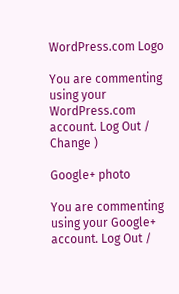WordPress.com Logo

You are commenting using your WordPress.com account. Log Out /  Change )

Google+ photo

You are commenting using your Google+ account. Log Out /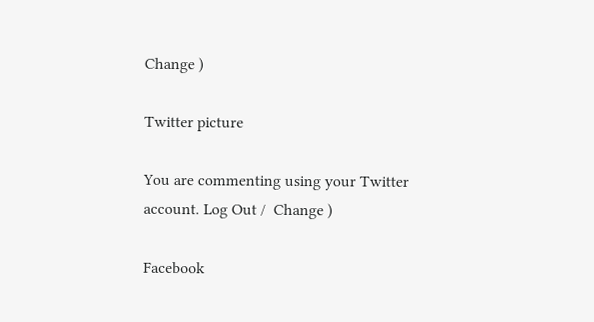Change )

Twitter picture

You are commenting using your Twitter account. Log Out /  Change )

Facebook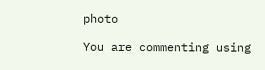photo

You are commenting using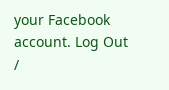your Facebook account. Log Out /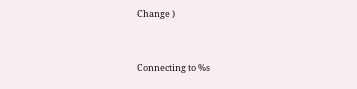Change )


Connecting to %s